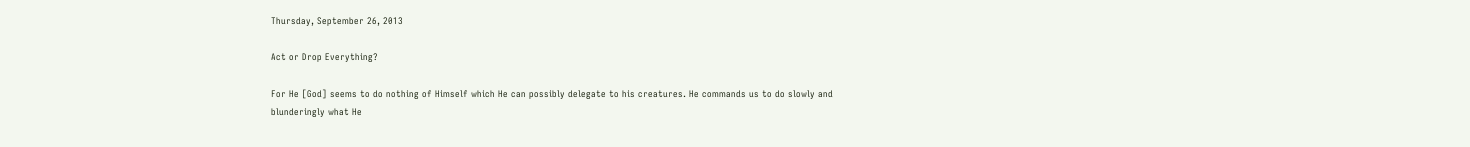Thursday, September 26, 2013

Act or Drop Everything?

For He [God] seems to do nothing of Himself which He can possibly delegate to his creatures. He commands us to do slowly and blunderingly what He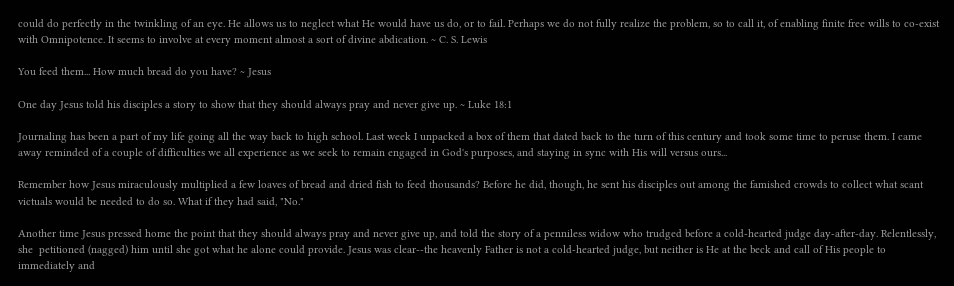could do perfectly in the twinkling of an eye. He allows us to neglect what He would have us do, or to fail. Perhaps we do not fully realize the problem, so to call it, of enabling finite free wills to co-exist with Omnipotence. It seems to involve at every moment almost a sort of divine abdication. ~ C. S. Lewis

You feed them... How much bread do you have? ~ Jesus

One day Jesus told his disciples a story to show that they should always pray and never give up. ~ Luke 18:1

Journaling has been a part of my life going all the way back to high school. Last week I unpacked a box of them that dated back to the turn of this century and took some time to peruse them. I came away reminded of a couple of difficulties we all experience as we seek to remain engaged in God's purposes, and staying in sync with His will versus ours...

Remember how Jesus miraculously multiplied a few loaves of bread and dried fish to feed thousands? Before he did, though, he sent his disciples out among the famished crowds to collect what scant victuals would be needed to do so. What if they had said, "No."

Another time Jesus pressed home the point that they should always pray and never give up, and told the story of a penniless widow who trudged before a cold-hearted judge day-after-day. Relentlessly, she  petitioned (nagged) him until she got what he alone could provide. Jesus was clear--the heavenly Father is not a cold-hearted judge, but neither is He at the beck and call of His people to immediately and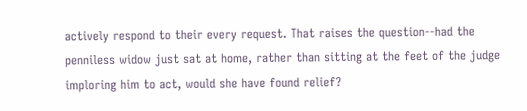actively respond to their every request. That raises the question--had the penniless widow just sat at home, rather than sitting at the feet of the judge imploring him to act, would she have found relief?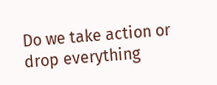Do we take action or drop everything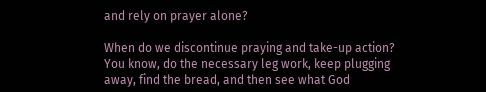and rely on prayer alone?

When do we discontinue praying and take-up action? You know, do the necessary leg work, keep plugging away, find the bread, and then see what God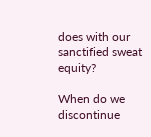does with our sanctified sweat equity?

When do we discontinue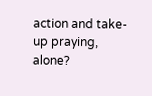action and take-up praying, alone?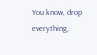You know, drop everything,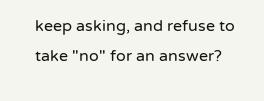keep asking, and refuse to take "no" for an answer?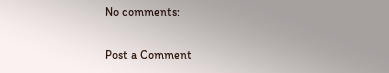No comments:

Post a Comment